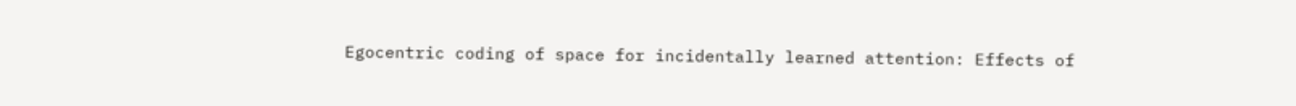Egocentric coding of space for incidentally learned attention: Effects of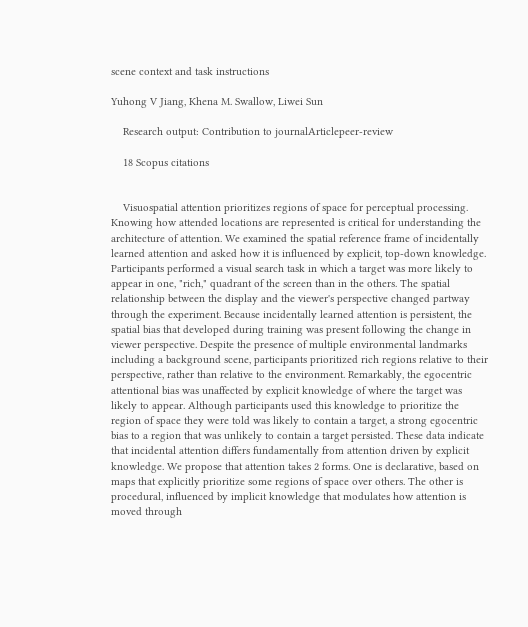scene context and task instructions

Yuhong V Jiang, Khena M. Swallow, Liwei Sun

    Research output: Contribution to journalArticlepeer-review

    18 Scopus citations


    Visuospatial attention prioritizes regions of space for perceptual processing. Knowing how attended locations are represented is critical for understanding the architecture of attention. We examined the spatial reference frame of incidentally learned attention and asked how it is influenced by explicit, top-down knowledge. Participants performed a visual search task in which a target was more likely to appear in one, "rich," quadrant of the screen than in the others. The spatial relationship between the display and the viewer's perspective changed partway through the experiment. Because incidentally learned attention is persistent, the spatial bias that developed during training was present following the change in viewer perspective. Despite the presence of multiple environmental landmarks including a background scene, participants prioritized rich regions relative to their perspective, rather than relative to the environment. Remarkably, the egocentric attentional bias was unaffected by explicit knowledge of where the target was likely to appear. Although participants used this knowledge to prioritize the region of space they were told was likely to contain a target, a strong egocentric bias to a region that was unlikely to contain a target persisted. These data indicate that incidental attention differs fundamentally from attention driven by explicit knowledge. We propose that attention takes 2 forms. One is declarative, based on maps that explicitly prioritize some regions of space over others. The other is procedural, influenced by implicit knowledge that modulates how attention is moved through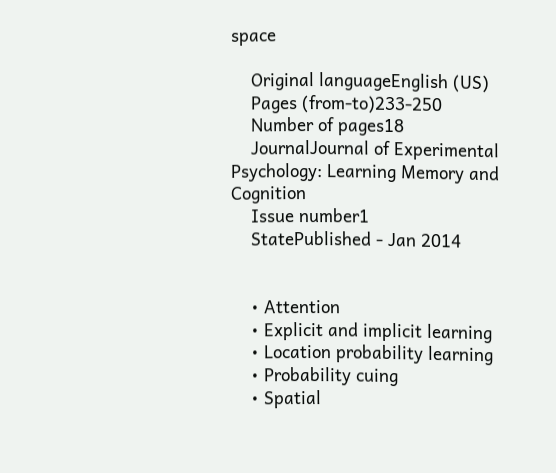space

    Original languageEnglish (US)
    Pages (from-to)233-250
    Number of pages18
    JournalJournal of Experimental Psychology: Learning Memory and Cognition
    Issue number1
    StatePublished - Jan 2014


    • Attention
    • Explicit and implicit learning
    • Location probability learning
    • Probability cuing
    • Spatial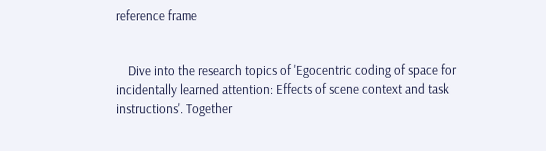reference frame


    Dive into the research topics of 'Egocentric coding of space for incidentally learned attention: Effects of scene context and task instructions'. Together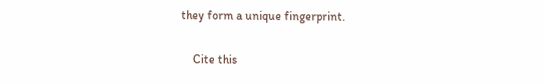they form a unique fingerprint.

    Cite this